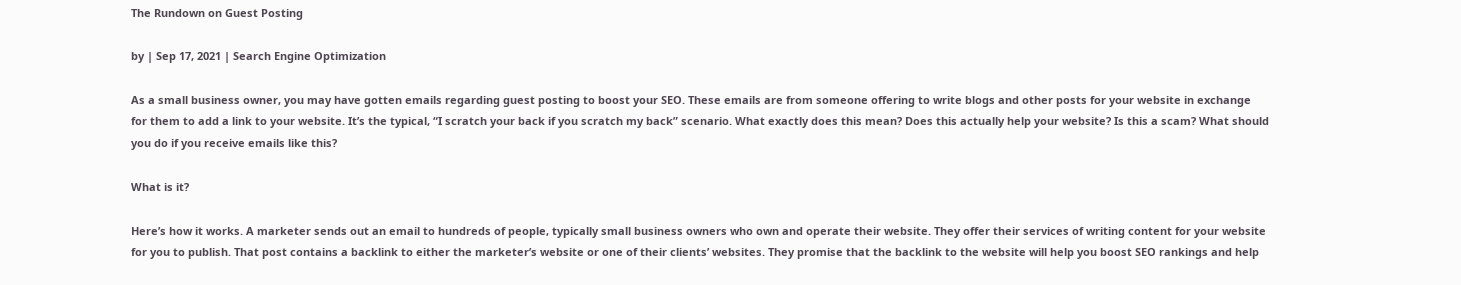The Rundown on Guest Posting

by | Sep 17, 2021 | Search Engine Optimization

As a small business owner, you may have gotten emails regarding guest posting to boost your SEO. These emails are from someone offering to write blogs and other posts for your website in exchange for them to add a link to your website. It’s the typical, “I scratch your back if you scratch my back” scenario. What exactly does this mean? Does this actually help your website? Is this a scam? What should you do if you receive emails like this?

What is it?

Here’s how it works. A marketer sends out an email to hundreds of people, typically small business owners who own and operate their website. They offer their services of writing content for your website for you to publish. That post contains a backlink to either the marketer’s website or one of their clients’ websites. They promise that the backlink to the website will help you boost SEO rankings and help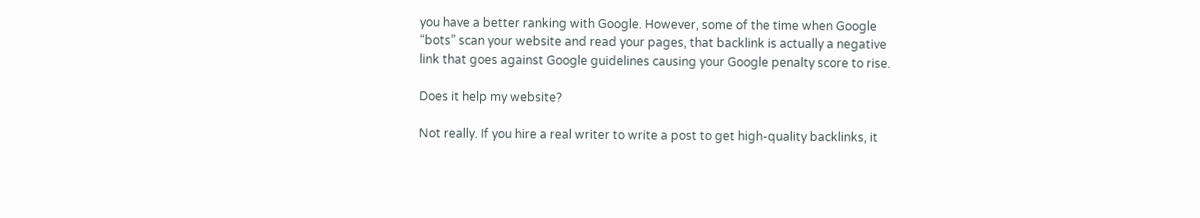you have a better ranking with Google. However, some of the time when Google “bots” scan your website and read your pages, that backlink is actually a negative link that goes against Google guidelines causing your Google penalty score to rise.

Does it help my website?

Not really. If you hire a real writer to write a post to get high-quality backlinks, it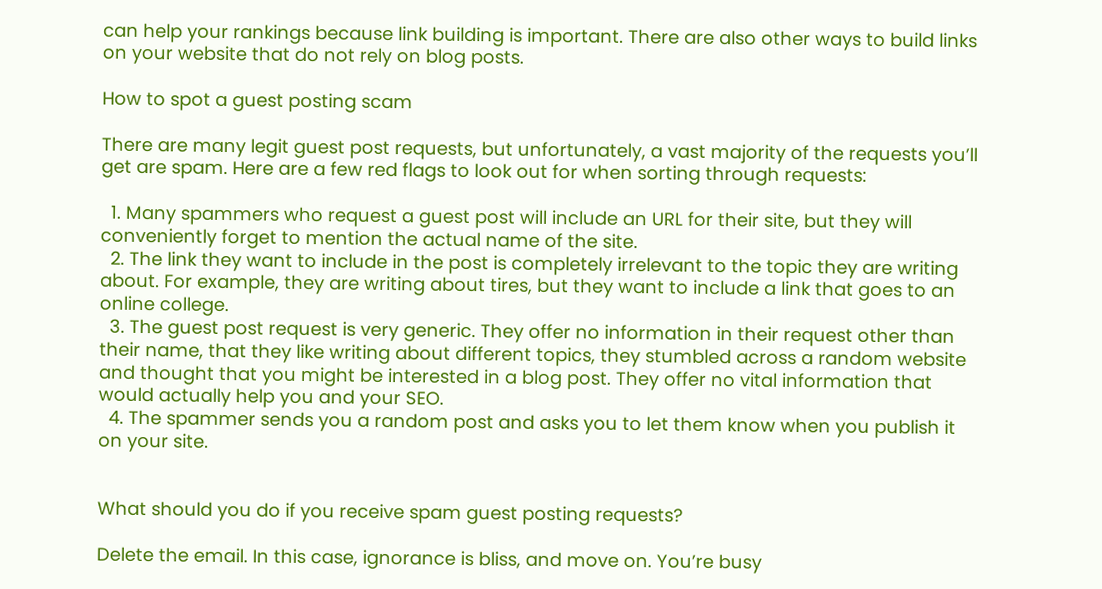can help your rankings because link building is important. There are also other ways to build links on your website that do not rely on blog posts.

How to spot a guest posting scam

There are many legit guest post requests, but unfortunately, a vast majority of the requests you’ll get are spam. Here are a few red flags to look out for when sorting through requests:

  1. Many spammers who request a guest post will include an URL for their site, but they will conveniently forget to mention the actual name of the site.
  2. The link they want to include in the post is completely irrelevant to the topic they are writing about. For example, they are writing about tires, but they want to include a link that goes to an online college.
  3. The guest post request is very generic. They offer no information in their request other than their name, that they like writing about different topics, they stumbled across a random website and thought that you might be interested in a blog post. They offer no vital information that would actually help you and your SEO.
  4. The spammer sends you a random post and asks you to let them know when you publish it on your site.


What should you do if you receive spam guest posting requests?

Delete the email. In this case, ignorance is bliss, and move on. You’re busy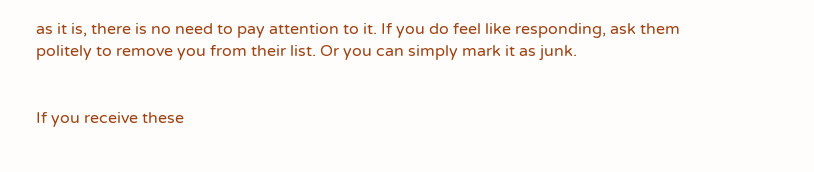as it is, there is no need to pay attention to it. If you do feel like responding, ask them politely to remove you from their list. Or you can simply mark it as junk.


If you receive these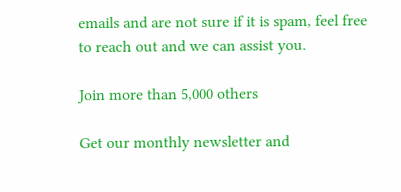emails and are not sure if it is spam, feel free to reach out and we can assist you.

Join more than 5,000 others

Get our monthly newsletter and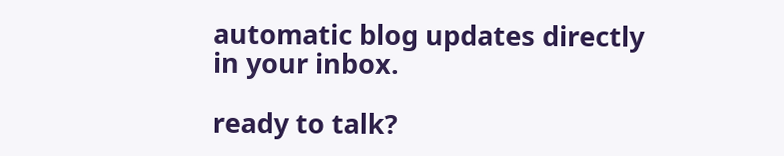automatic blog updates directly in your inbox.

ready to talk?